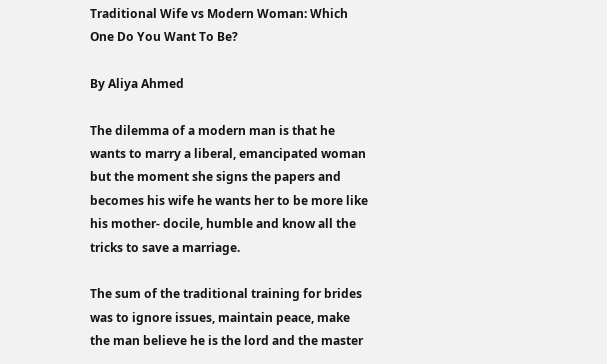Traditional Wife vs Modern Woman: Which One Do You Want To Be?

By Aliya Ahmed

The dilemma of a modern man is that he wants to marry a liberal, emancipated woman but the moment she signs the papers and becomes his wife he wants her to be more like his mother- docile, humble and know all the tricks to save a marriage.

The sum of the traditional training for brides was to ignore issues, maintain peace, make the man believe he is the lord and the master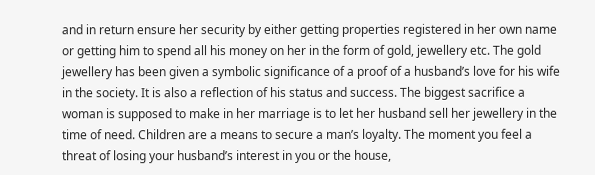and in return ensure her security by either getting properties registered in her own name or getting him to spend all his money on her in the form of gold, jewellery etc. The gold jewellery has been given a symbolic significance of a proof of a husband’s love for his wife in the society. It is also a reflection of his status and success. The biggest sacrifice a woman is supposed to make in her marriage is to let her husband sell her jewellery in the time of need. Children are a means to secure a man’s loyalty. The moment you feel a threat of losing your husband’s interest in you or the house,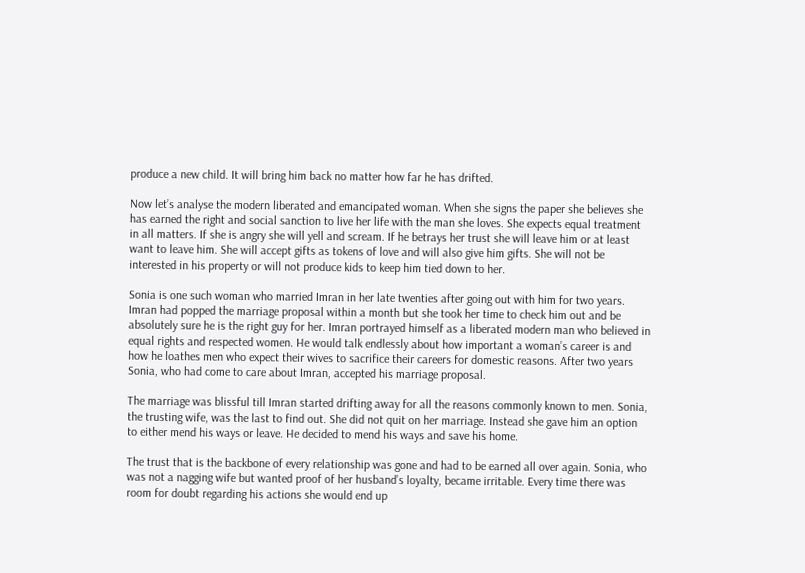produce a new child. It will bring him back no matter how far he has drifted.

Now let’s analyse the modern liberated and emancipated woman. When she signs the paper she believes she has earned the right and social sanction to live her life with the man she loves. She expects equal treatment in all matters. If she is angry she will yell and scream. If he betrays her trust she will leave him or at least want to leave him. She will accept gifts as tokens of love and will also give him gifts. She will not be interested in his property or will not produce kids to keep him tied down to her.

Sonia is one such woman who married Imran in her late twenties after going out with him for two years. Imran had popped the marriage proposal within a month but she took her time to check him out and be absolutely sure he is the right guy for her. Imran portrayed himself as a liberated modern man who believed in equal rights and respected women. He would talk endlessly about how important a woman’s career is and how he loathes men who expect their wives to sacrifice their careers for domestic reasons. After two years Sonia, who had come to care about Imran, accepted his marriage proposal.

The marriage was blissful till Imran started drifting away for all the reasons commonly known to men. Sonia, the trusting wife, was the last to find out. She did not quit on her marriage. Instead she gave him an option to either mend his ways or leave. He decided to mend his ways and save his home.

The trust that is the backbone of every relationship was gone and had to be earned all over again. Sonia, who was not a nagging wife but wanted proof of her husband’s loyalty, became irritable. Every time there was room for doubt regarding his actions she would end up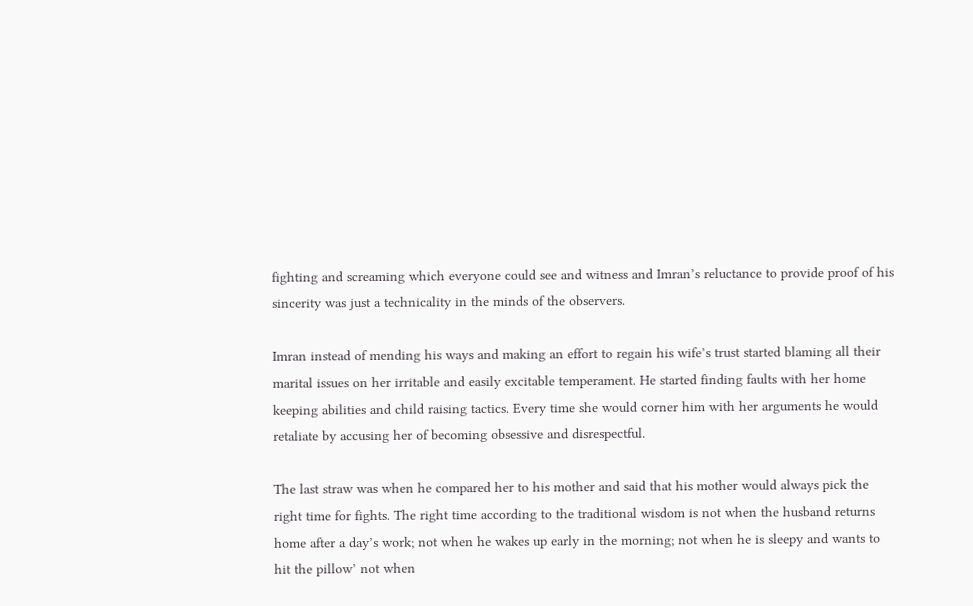fighting and screaming which everyone could see and witness and Imran’s reluctance to provide proof of his sincerity was just a technicality in the minds of the observers.

Imran instead of mending his ways and making an effort to regain his wife’s trust started blaming all their marital issues on her irritable and easily excitable temperament. He started finding faults with her home keeping abilities and child raising tactics. Every time she would corner him with her arguments he would retaliate by accusing her of becoming obsessive and disrespectful.

The last straw was when he compared her to his mother and said that his mother would always pick the right time for fights. The right time according to the traditional wisdom is not when the husband returns home after a day’s work; not when he wakes up early in the morning; not when he is sleepy and wants to hit the pillow’ not when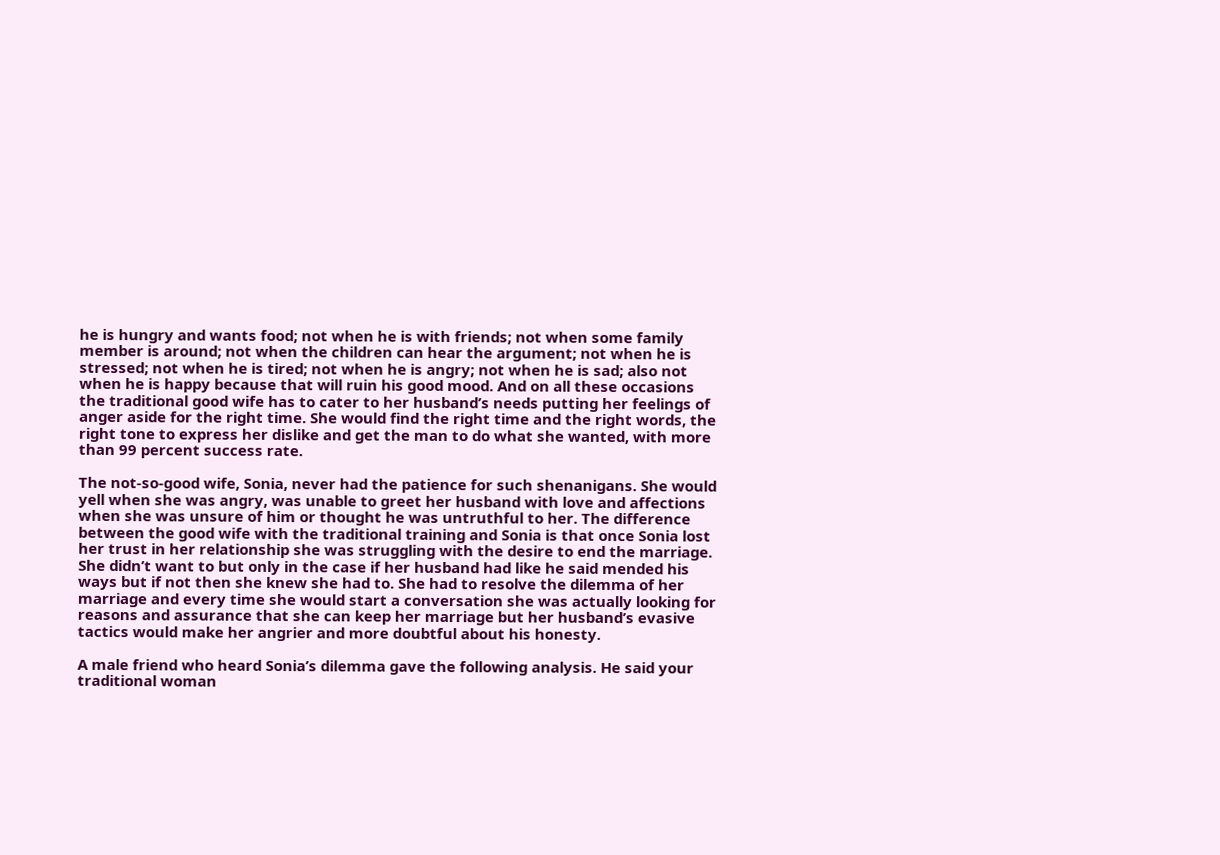he is hungry and wants food; not when he is with friends; not when some family member is around; not when the children can hear the argument; not when he is stressed; not when he is tired; not when he is angry; not when he is sad; also not when he is happy because that will ruin his good mood. And on all these occasions the traditional good wife has to cater to her husband’s needs putting her feelings of anger aside for the right time. She would find the right time and the right words, the right tone to express her dislike and get the man to do what she wanted, with more than 99 percent success rate.

The not-so-good wife, Sonia, never had the patience for such shenanigans. She would yell when she was angry, was unable to greet her husband with love and affections when she was unsure of him or thought he was untruthful to her. The difference between the good wife with the traditional training and Sonia is that once Sonia lost her trust in her relationship she was struggling with the desire to end the marriage. She didn’t want to but only in the case if her husband had like he said mended his ways but if not then she knew she had to. She had to resolve the dilemma of her marriage and every time she would start a conversation she was actually looking for reasons and assurance that she can keep her marriage but her husband’s evasive tactics would make her angrier and more doubtful about his honesty.

A male friend who heard Sonia’s dilemma gave the following analysis. He said your traditional woman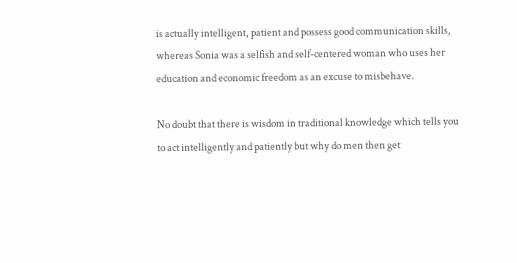is actually intelligent, patient and possess good communication skills, whereas Sonia was a selfish and self-centered woman who uses her education and economic freedom as an excuse to misbehave.

No doubt that there is wisdom in traditional knowledge which tells you to act intelligently and patiently but why do men then get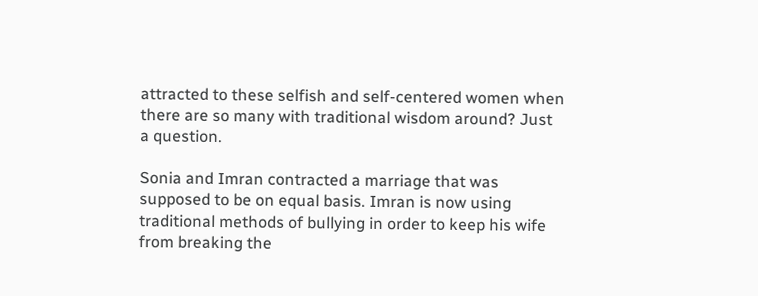attracted to these selfish and self-centered women when there are so many with traditional wisdom around? Just a question.

Sonia and Imran contracted a marriage that was supposed to be on equal basis. Imran is now using traditional methods of bullying in order to keep his wife from breaking the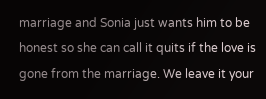marriage and Sonia just wants him to be honest so she can call it quits if the love is gone from the marriage. We leave it your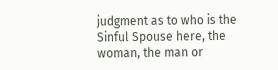judgment as to who is the Sinful Spouse here, the woman, the man or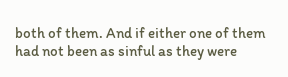both of them. And if either one of them had not been as sinful as they were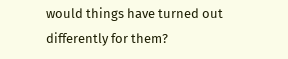would things have turned out differently for them?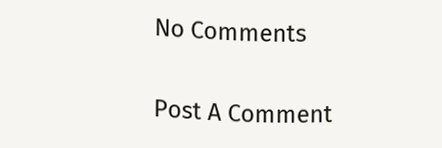No Comments

Post A Comment